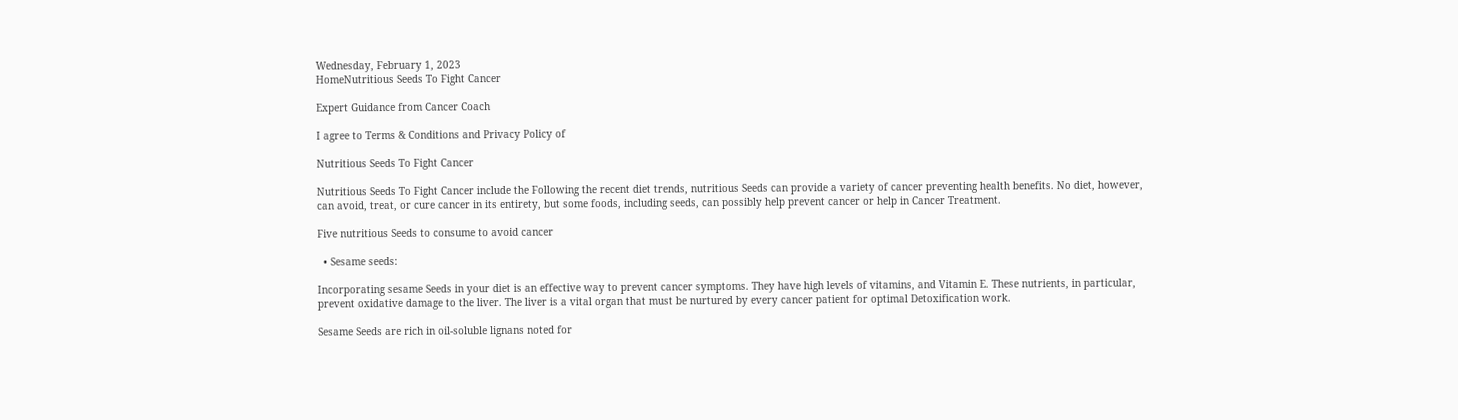Wednesday, February 1, 2023
HomeNutritious Seeds To Fight Cancer

Expert Guidance from Cancer Coach

I agree to Terms & Conditions and Privacy Policy of

Nutritious Seeds To Fight Cancer

Nutritious Seeds To Fight Cancer include the Following the recent diet trends, nutritious Seeds can provide a variety of cancer preventing health benefits. No diet, however, can avoid, treat, or cure cancer in its entirety, but some foods, including seeds, can possibly help prevent cancer or help in Cancer Treatment.

Five nutritious Seeds to consume to avoid cancer

  • Sesame seeds:

Incorporating sesame Seeds in your diet is an effective way to prevent cancer symptoms. They have high levels of vitamins, and Vitamin E. These nutrients, in particular, prevent oxidative damage to the liver. The liver is a vital organ that must be nurtured by every cancer patient for optimal Detoxification work.

Sesame Seeds are rich in oil-soluble lignans noted for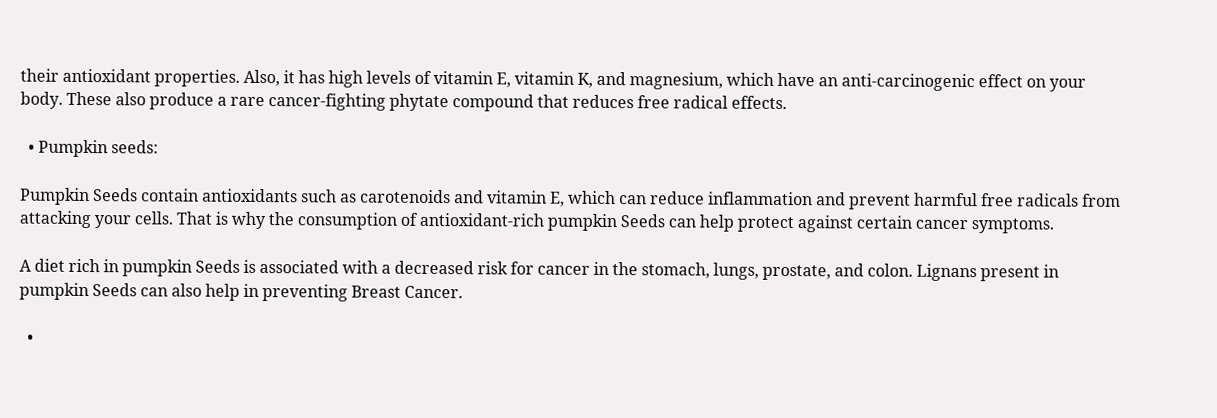their antioxidant properties. Also, it has high levels of vitamin E, vitamin K, and magnesium, which have an anti-carcinogenic effect on your body. These also produce a rare cancer-fighting phytate compound that reduces free radical effects.

  • Pumpkin seeds:

Pumpkin Seeds contain antioxidants such as carotenoids and vitamin E, which can reduce inflammation and prevent harmful free radicals from attacking your cells. That is why the consumption of antioxidant-rich pumpkin Seeds can help protect against certain cancer symptoms.

A diet rich in pumpkin Seeds is associated with a decreased risk for cancer in the stomach, lungs, prostate, and colon. Lignans present in pumpkin Seeds can also help in preventing Breast Cancer.

  •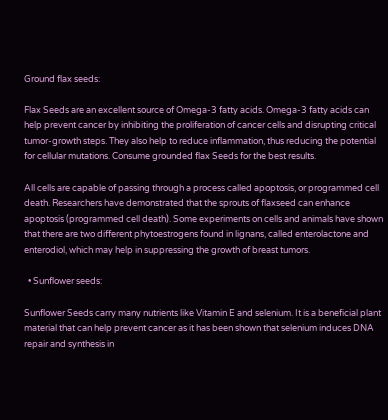Ground flax seeds:

Flax Seeds are an excellent source of Omega-3 fatty acids. Omega-3 fatty acids can help prevent cancer by inhibiting the proliferation of cancer cells and disrupting critical tumor-growth steps. They also help to reduce inflammation, thus reducing the potential for cellular mutations. Consume grounded flax Seeds for the best results.

All cells are capable of passing through a process called apoptosis, or programmed cell death. Researchers have demonstrated that the sprouts of flaxseed can enhance apoptosis (programmed cell death). Some experiments on cells and animals have shown that there are two different phytoestrogens found in lignans, called enterolactone and enterodiol, which may help in suppressing the growth of breast tumors.

  • Sunflower seeds:

Sunflower Seeds carry many nutrients like Vitamin E and selenium. It is a beneficial plant material that can help prevent cancer as it has been shown that selenium induces DNA repair and synthesis in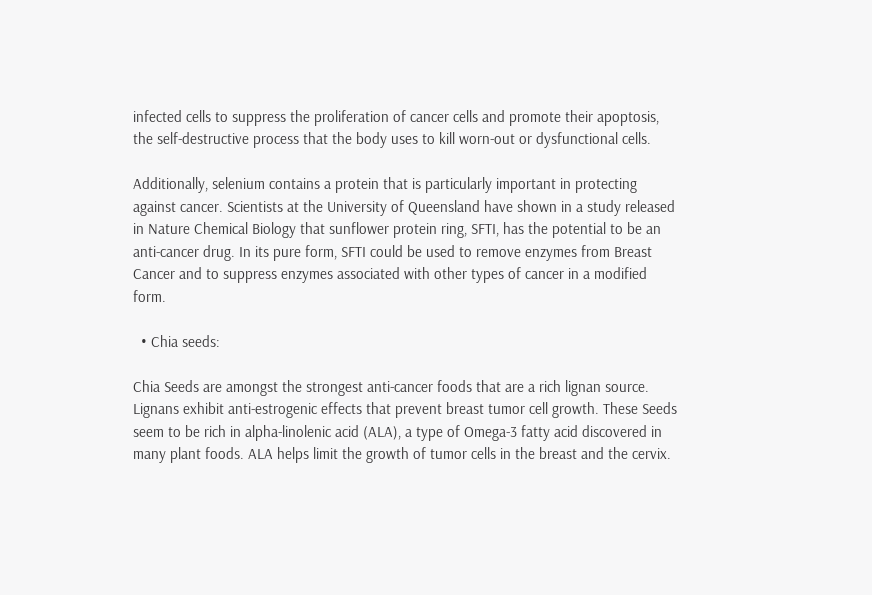infected cells to suppress the proliferation of cancer cells and promote their apoptosis, the self-destructive process that the body uses to kill worn-out or dysfunctional cells.

Additionally, selenium contains a protein that is particularly important in protecting against cancer. Scientists at the University of Queensland have shown in a study released in Nature Chemical Biology that sunflower protein ring, SFTI, has the potential to be an anti-cancer drug. In its pure form, SFTI could be used to remove enzymes from Breast Cancer and to suppress enzymes associated with other types of cancer in a modified form.

  • Chia seeds:

Chia Seeds are amongst the strongest anti-cancer foods that are a rich lignan source. Lignans exhibit anti-estrogenic effects that prevent breast tumor cell growth. These Seeds seem to be rich in alpha-linolenic acid (ALA), a type of Omega-3 fatty acid discovered in many plant foods. ALA helps limit the growth of tumor cells in the breast and the cervix.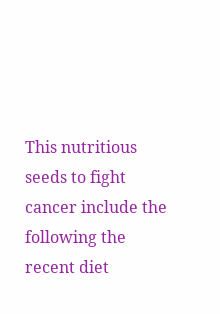This nutritious seeds to fight cancer include the following the recent diet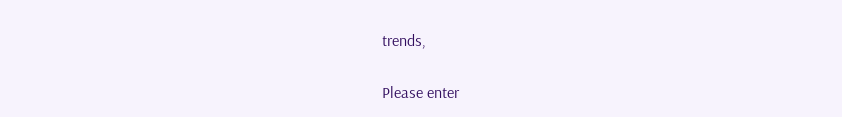trends,


Please enter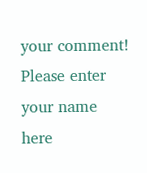your comment!
Please enter your name here